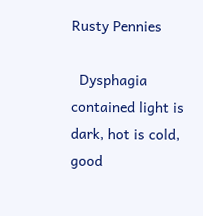Rusty Pennies

  Dysphagia contained light is dark, hot is cold, good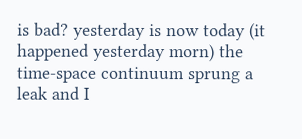is bad? yesterday is now today (it happened yesterday morn) the time-space continuum sprung a leak and I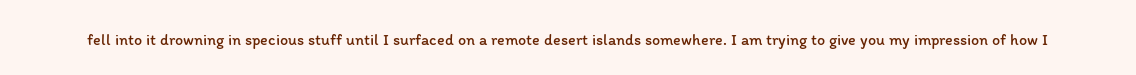fell into it drowning in specious stuff until I surfaced on a remote desert islands somewhere. I am trying to give you my impression of how I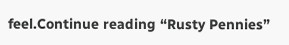feel.Continue reading “Rusty Pennies”